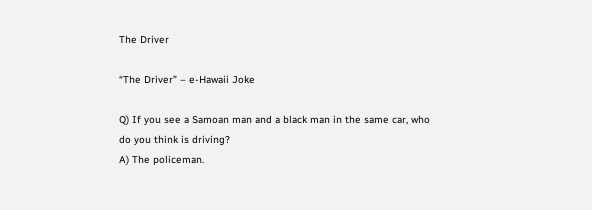The Driver

“The Driver” – e-Hawaii Joke

Q) If you see a Samoan man and a black man in the same car, who do you think is driving?
A) The policeman.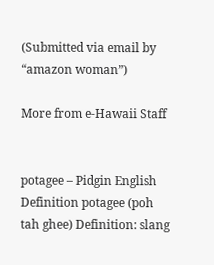(Submitted via email by “amazon woman”)

More from e-Hawaii Staff


potagee – Pidgin English Definition potagee (poh tah ghee) Definition: slang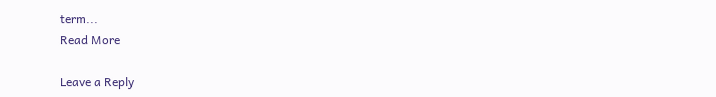term...
Read More

Leave a Reply